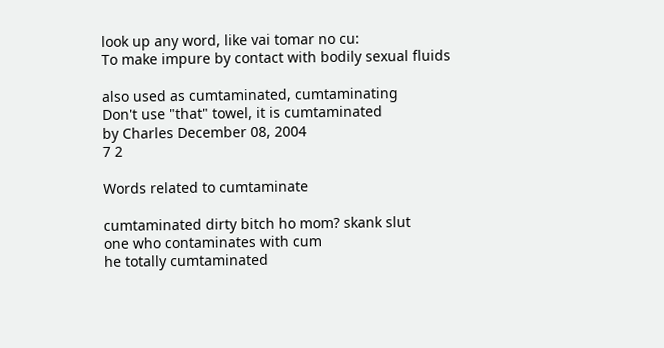look up any word, like vai tomar no cu:
To make impure by contact with bodily sexual fluids

also used as cumtaminated, cumtaminating
Don't use "that" towel, it is cumtaminated
by Charles December 08, 2004
7 2

Words related to cumtaminate

cumtaminated dirty bitch ho mom? skank slut
one who contaminates with cum
he totally cumtaminated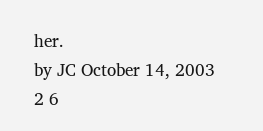her.
by JC October 14, 2003
2 6